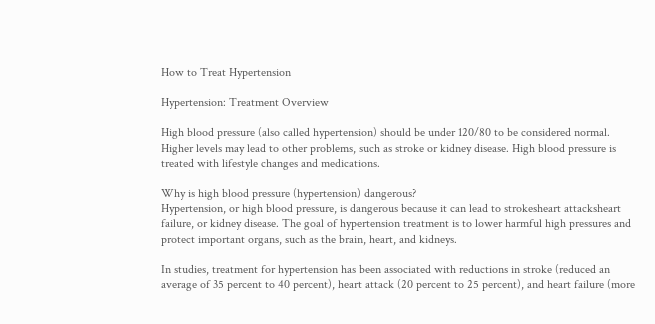How to Treat Hypertension

Hypertension: Treatment Overview

High blood pressure (also called hypertension) should be under 120/80 to be considered normal. Higher levels may lead to other problems, such as stroke or kidney disease. High blood pressure is treated with lifestyle changes and medications.

Why is high blood pressure (hypertension) dangerous?
Hypertension, or high blood pressure, is dangerous because it can lead to strokesheart attacksheart failure, or kidney disease. The goal of hypertension treatment is to lower harmful high pressures and protect important organs, such as the brain, heart, and kidneys.

In studies, treatment for hypertension has been associated with reductions in stroke (reduced an average of 35 percent to 40 percent), heart attack (20 percent to 25 percent), and heart failure (more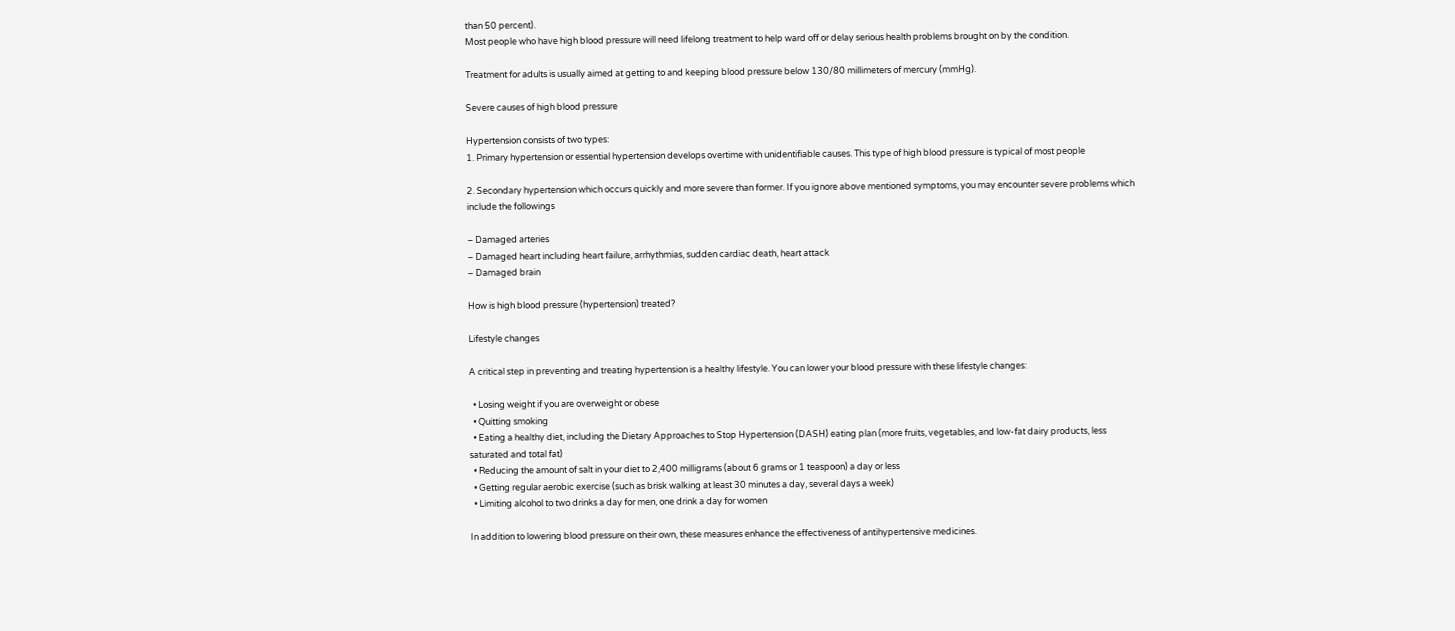than 50 percent).
Most people who have high blood pressure will need lifelong treatment to help ward off or delay serious health problems brought on by the condition.

Treatment for adults is usually aimed at getting to and keeping blood pressure below 130/80 millimeters of mercury (mmHg).

Severe causes of high blood pressure

Hypertension consists of two types:
1. Primary hypertension or essential hypertension develops overtime with unidentifiable causes. This type of high blood pressure is typical of most people

2. Secondary hypertension which occurs quickly and more severe than former. If you ignore above mentioned symptoms, you may encounter severe problems which include the followings

– Damaged arteries
– Damaged heart including heart failure, arrhythmias, sudden cardiac death, heart attack
– Damaged brain

How is high blood pressure (hypertension) treated?

Lifestyle changes

A critical step in preventing and treating hypertension is a healthy lifestyle. You can lower your blood pressure with these lifestyle changes:

  • Losing weight if you are overweight or obese
  • Quitting smoking
  • Eating a healthy diet, including the Dietary Approaches to Stop Hypertension (DASH) eating plan (more fruits, vegetables, and low-fat dairy products, less saturated and total fat)
  • Reducing the amount of salt in your diet to 2,400 milligrams (about 6 grams or 1 teaspoon) a day or less
  • Getting regular aerobic exercise (such as brisk walking at least 30 minutes a day, several days a week)
  • Limiting alcohol to two drinks a day for men, one drink a day for women

In addition to lowering blood pressure on their own, these measures enhance the effectiveness of antihypertensive medicines.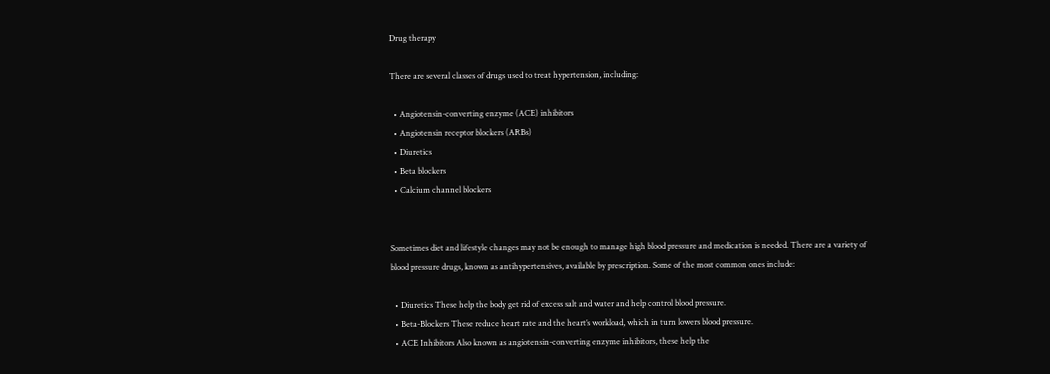Drug therapy

There are several classes of drugs used to treat hypertension, including:

  • Angiotensin-converting enzyme (ACE) inhibitors
  • Angiotensin receptor blockers (ARBs)
  • Diuretics
  • Beta blockers
  • Calcium channel blockers


Sometimes diet and lifestyle changes may not be enough to manage high blood pressure and medication is needed. There are a variety of blood pressure drugs, known as antihypertensives, available by prescription. Some of the most common ones include:

  • Diuretics These help the body get rid of excess salt and water and help control blood pressure.
  • Beta-Blockers These reduce heart rate and the heart’s workload, which in turn lowers blood pressure.
  • ACE Inhibitors Also known as angiotensin-converting enzyme inhibitors, these help the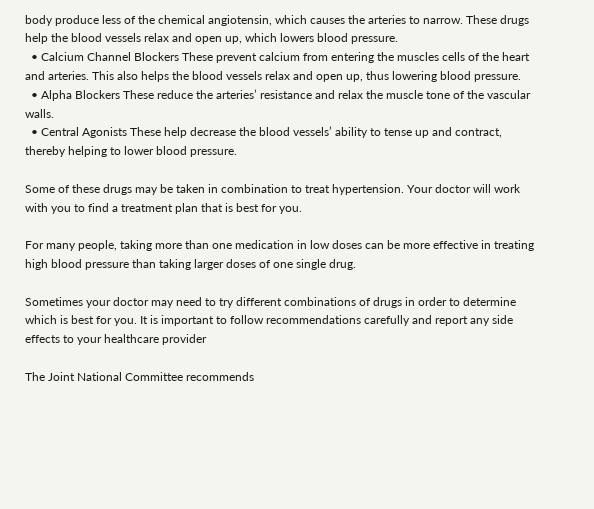body produce less of the chemical angiotensin, which causes the arteries to narrow. These drugs help the blood vessels relax and open up, which lowers blood pressure.
  • Calcium Channel Blockers These prevent calcium from entering the muscles cells of the heart and arteries. This also helps the blood vessels relax and open up, thus lowering blood pressure.
  • Alpha Blockers These reduce the arteries’ resistance and relax the muscle tone of the vascular walls.
  • Central Agonists These help decrease the blood vessels’ ability to tense up and contract, thereby helping to lower blood pressure.

Some of these drugs may be taken in combination to treat hypertension. Your doctor will work with you to find a treatment plan that is best for you.

For many people, taking more than one medication in low doses can be more effective in treating high blood pressure than taking larger doses of one single drug.

Sometimes your doctor may need to try different combinations of drugs in order to determine which is best for you. It is important to follow recommendations carefully and report any side effects to your healthcare provider

The Joint National Committee recommends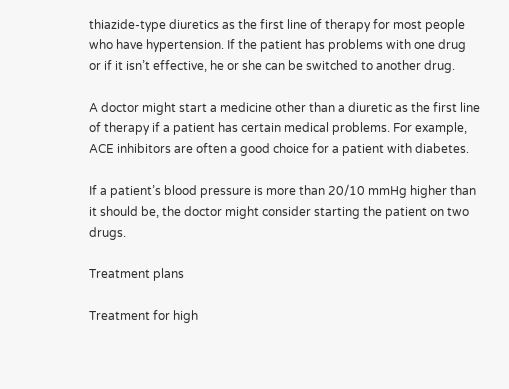thiazide-type diuretics as the first line of therapy for most people who have hypertension. If the patient has problems with one drug or if it isn’t effective, he or she can be switched to another drug.

A doctor might start a medicine other than a diuretic as the first line of therapy if a patient has certain medical problems. For example, ACE inhibitors are often a good choice for a patient with diabetes.

If a patient’s blood pressure is more than 20/10 mmHg higher than it should be, the doctor might consider starting the patient on two drugs.

Treatment plans

Treatment for high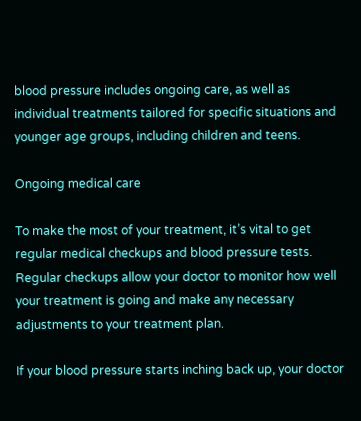blood pressure includes ongoing care, as well as individual treatments tailored for specific situations and younger age groups, including children and teens.

Ongoing medical care

To make the most of your treatment, it’s vital to get regular medical checkups and blood pressure tests. Regular checkups allow your doctor to monitor how well your treatment is going and make any necessary adjustments to your treatment plan.

If your blood pressure starts inching back up, your doctor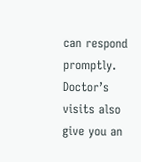can respond promptly. Doctor’s visits also give you an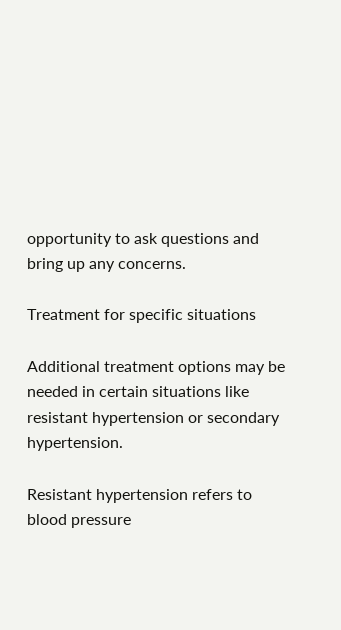opportunity to ask questions and bring up any concerns.

Treatment for specific situations

Additional treatment options may be needed in certain situations like resistant hypertension or secondary hypertension.

Resistant hypertension refers to blood pressure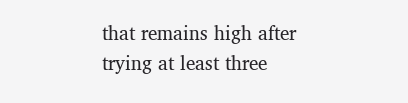that remains high after trying at least three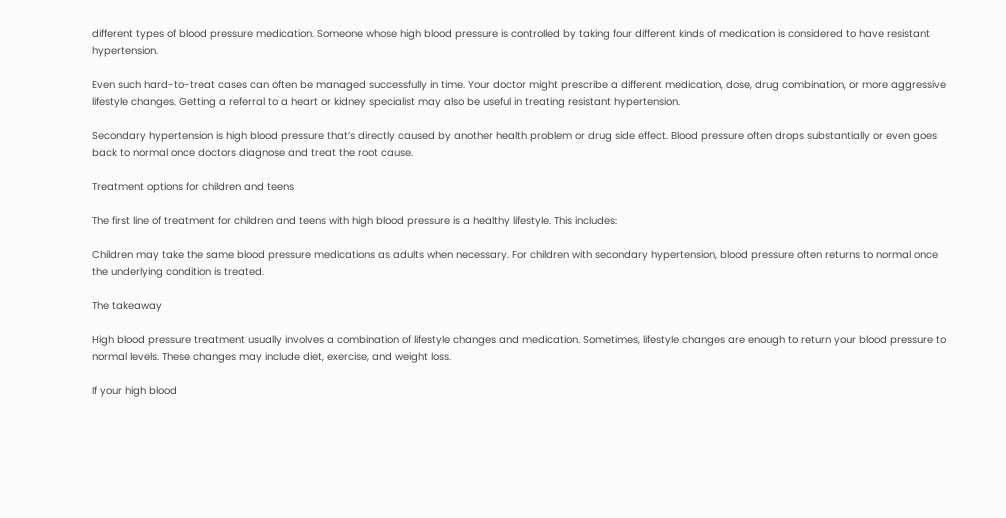different types of blood pressure medication. Someone whose high blood pressure is controlled by taking four different kinds of medication is considered to have resistant hypertension.

Even such hard-to-treat cases can often be managed successfully in time. Your doctor might prescribe a different medication, dose, drug combination, or more aggressive lifestyle changes. Getting a referral to a heart or kidney specialist may also be useful in treating resistant hypertension.

Secondary hypertension is high blood pressure that’s directly caused by another health problem or drug side effect. Blood pressure often drops substantially or even goes back to normal once doctors diagnose and treat the root cause.

Treatment options for children and teens

The first line of treatment for children and teens with high blood pressure is a healthy lifestyle. This includes:

Children may take the same blood pressure medications as adults when necessary. For children with secondary hypertension, blood pressure often returns to normal once the underlying condition is treated.

The takeaway

High blood pressure treatment usually involves a combination of lifestyle changes and medication. Sometimes, lifestyle changes are enough to return your blood pressure to normal levels. These changes may include diet, exercise, and weight loss.

If your high blood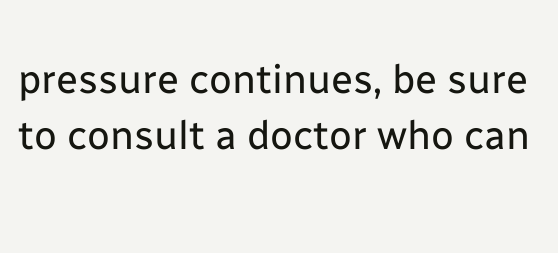pressure continues, be sure to consult a doctor who can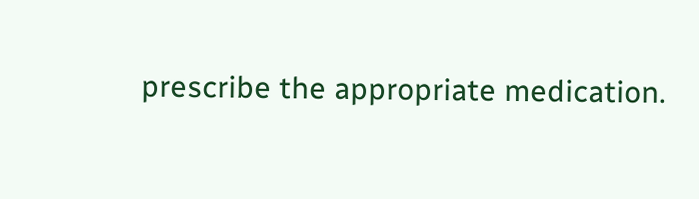prescribe the appropriate medication.